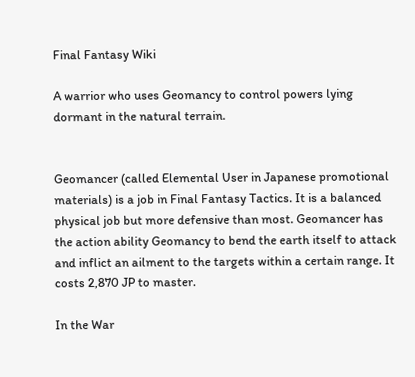Final Fantasy Wiki

A warrior who uses Geomancy to control powers lying dormant in the natural terrain.


Geomancer (called Elemental User in Japanese promotional materials) is a job in Final Fantasy Tactics. It is a balanced physical job but more defensive than most. Geomancer has the action ability Geomancy to bend the earth itself to attack and inflict an ailment to the targets within a certain range. It costs 2,870 JP to master.

In the War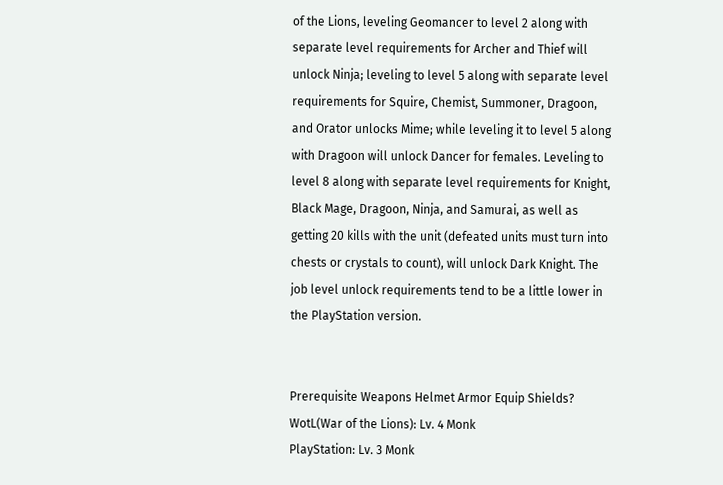of the Lions, leveling Geomancer to level 2 along with separate level requirements for Archer and Thief will unlock Ninja; leveling to level 5 along with separate level requirements for Squire, Chemist, Summoner, Dragoon, and Orator unlocks Mime; while leveling it to level 5 along with Dragoon will unlock Dancer for females. Leveling to level 8 along with separate level requirements for Knight, Black Mage, Dragoon, Ninja, and Samurai, as well as getting 20 kills with the unit (defeated units must turn into chests or crystals to count), will unlock Dark Knight. The job level unlock requirements tend to be a little lower in the PlayStation version.


Prerequisite Weapons Helmet Armor Equip Shields?
WotL(War of the Lions): Lv. 4 Monk
PlayStation: Lv. 3 Monk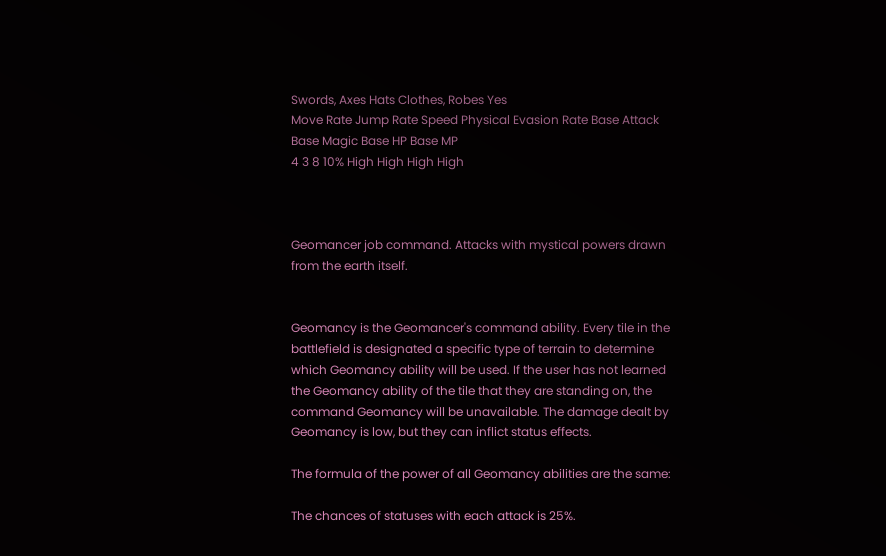Swords, Axes Hats Clothes, Robes Yes
Move Rate Jump Rate Speed Physical Evasion Rate Base Attack Base Magic Base HP Base MP
4 3 8 10% High High High High



Geomancer job command. Attacks with mystical powers drawn from the earth itself.


Geomancy is the Geomancer's command ability. Every tile in the battlefield is designated a specific type of terrain to determine which Geomancy ability will be used. If the user has not learned the Geomancy ability of the tile that they are standing on, the command Geomancy will be unavailable. The damage dealt by Geomancy is low, but they can inflict status effects.

The formula of the power of all Geomancy abilities are the same:

The chances of statuses with each attack is 25%.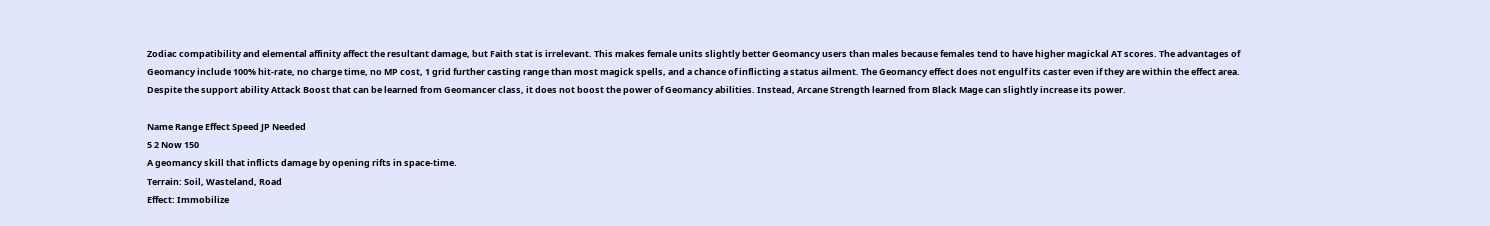Zodiac compatibility and elemental affinity affect the resultant damage, but Faith stat is irrelevant. This makes female units slightly better Geomancy users than males because females tend to have higher magickal AT scores. The advantages of Geomancy include 100% hit-rate, no charge time, no MP cost, 1 grid further casting range than most magick spells, and a chance of inflicting a status ailment. The Geomancy effect does not engulf its caster even if they are within the effect area. Despite the support ability Attack Boost that can be learned from Geomancer class, it does not boost the power of Geomancy abilities. Instead, Arcane Strength learned from Black Mage can slightly increase its power.

Name Range Effect Speed JP Needed
5 2 Now 150
A geomancy skill that inflicts damage by opening rifts in space-time.
Terrain: Soil, Wasteland, Road
Effect: Immobilize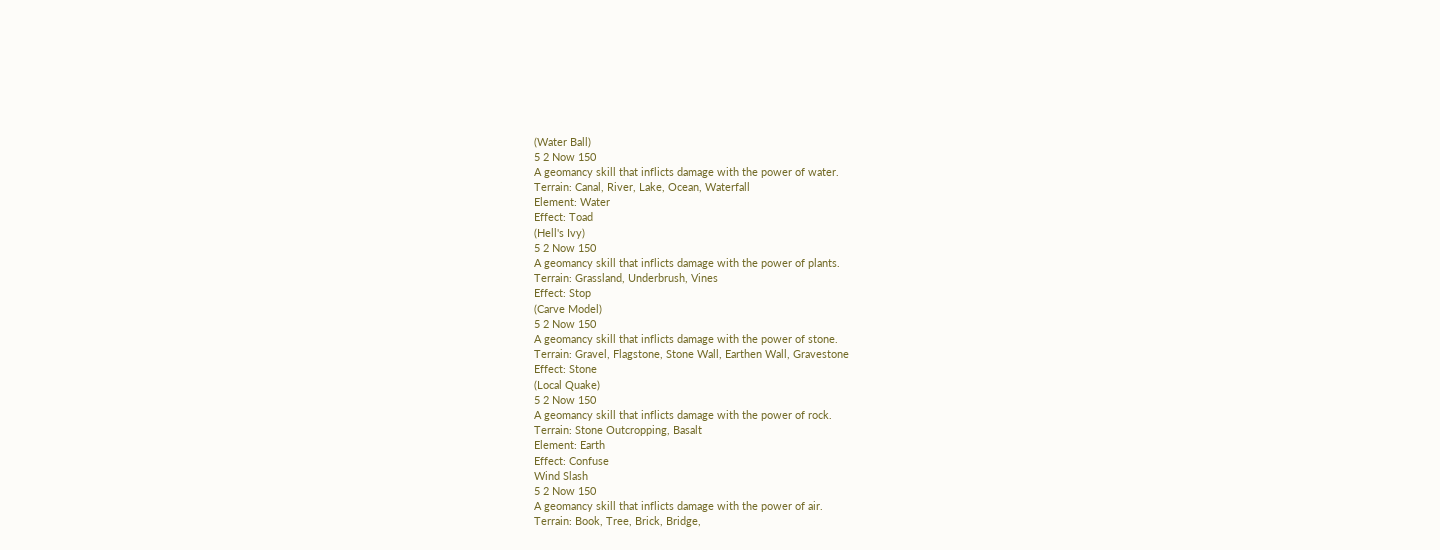(Water Ball)
5 2 Now 150
A geomancy skill that inflicts damage with the power of water.
Terrain: Canal, River, Lake, Ocean, Waterfall
Element: Water
Effect: Toad
(Hell's Ivy)
5 2 Now 150
A geomancy skill that inflicts damage with the power of plants.
Terrain: Grassland, Underbrush, Vines
Effect: Stop
(Carve Model)
5 2 Now 150
A geomancy skill that inflicts damage with the power of stone.
Terrain: Gravel, Flagstone, Stone Wall, Earthen Wall, Gravestone
Effect: Stone
(Local Quake)
5 2 Now 150
A geomancy skill that inflicts damage with the power of rock.
Terrain: Stone Outcropping, Basalt
Element: Earth
Effect: Confuse
Wind Slash
5 2 Now 150
A geomancy skill that inflicts damage with the power of air.
Terrain: Book, Tree, Brick, Bridge,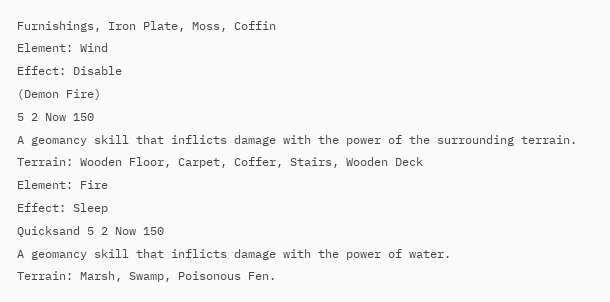Furnishings, Iron Plate, Moss, Coffin
Element: Wind
Effect: Disable
(Demon Fire)
5 2 Now 150
A geomancy skill that inflicts damage with the power of the surrounding terrain.
Terrain: Wooden Floor, Carpet, Coffer, Stairs, Wooden Deck
Element: Fire
Effect: Sleep
Quicksand 5 2 Now 150
A geomancy skill that inflicts damage with the power of water.
Terrain: Marsh, Swamp, Poisonous Fen.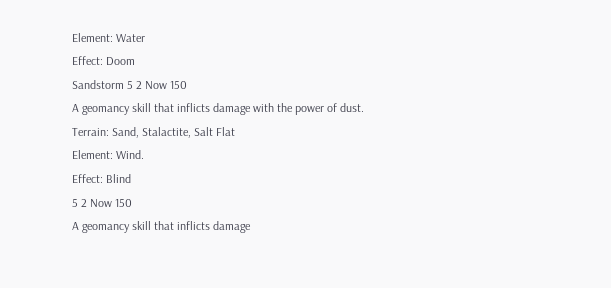Element: Water
Effect: Doom
Sandstorm 5 2 Now 150
A geomancy skill that inflicts damage with the power of dust.
Terrain: Sand, Stalactite, Salt Flat
Element: Wind.
Effect: Blind
5 2 Now 150
A geomancy skill that inflicts damage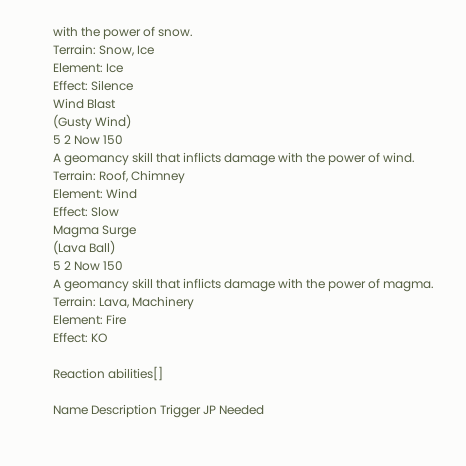with the power of snow.
Terrain: Snow, Ice
Element: Ice
Effect: Silence
Wind Blast
(Gusty Wind)
5 2 Now 150
A geomancy skill that inflicts damage with the power of wind.
Terrain: Roof, Chimney
Element: Wind
Effect: Slow
Magma Surge
(Lava Ball)
5 2 Now 150
A geomancy skill that inflicts damage with the power of magma.
Terrain: Lava, Machinery
Element: Fire
Effect: KO

Reaction abilities[]

Name Description Trigger JP Needed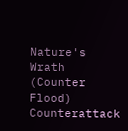Nature's Wrath
(Counter Flood)
Counterattack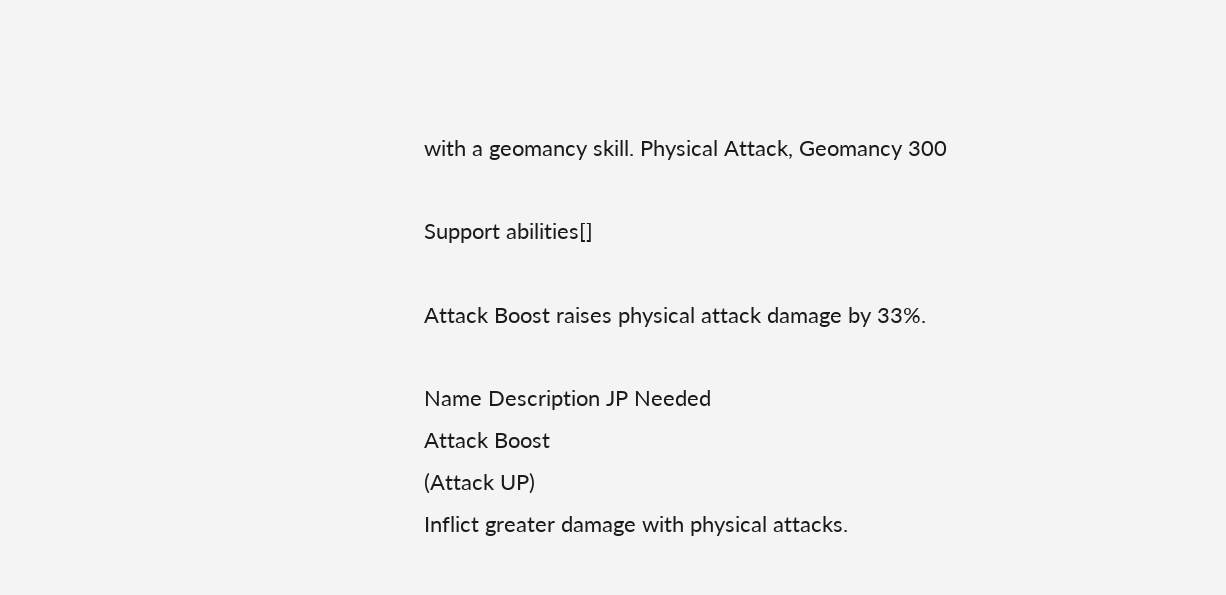with a geomancy skill. Physical Attack, Geomancy 300

Support abilities[]

Attack Boost raises physical attack damage by 33%.

Name Description JP Needed
Attack Boost
(Attack UP)
Inflict greater damage with physical attacks.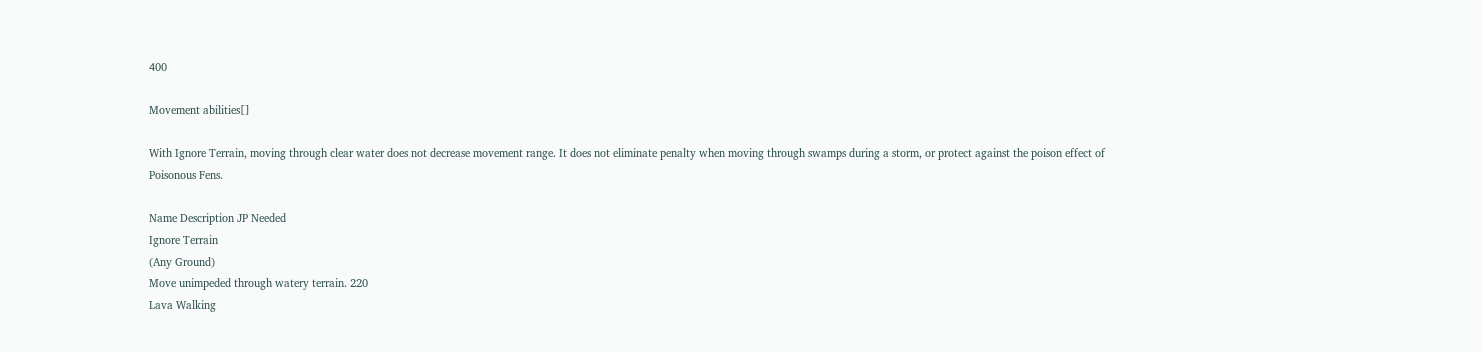400

Movement abilities[]

With Ignore Terrain, moving through clear water does not decrease movement range. It does not eliminate penalty when moving through swamps during a storm, or protect against the poison effect of Poisonous Fens.

Name Description JP Needed
Ignore Terrain
(Any Ground)
Move unimpeded through watery terrain. 220
Lava Walking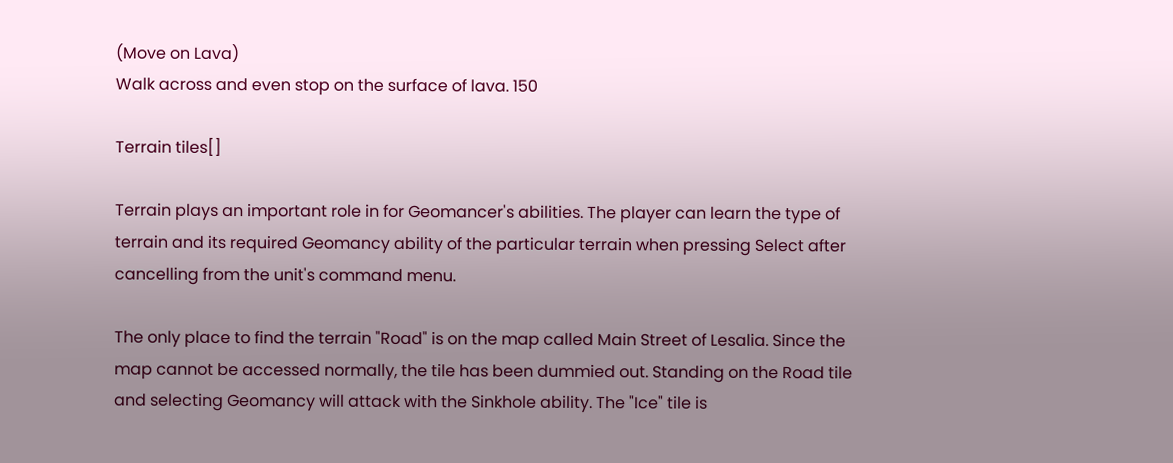(Move on Lava)
Walk across and even stop on the surface of lava. 150

Terrain tiles[]

Terrain plays an important role in for Geomancer's abilities. The player can learn the type of terrain and its required Geomancy ability of the particular terrain when pressing Select after cancelling from the unit's command menu.

The only place to find the terrain "Road" is on the map called Main Street of Lesalia. Since the map cannot be accessed normally, the tile has been dummied out. Standing on the Road tile and selecting Geomancy will attack with the Sinkhole ability. The "Ice" tile is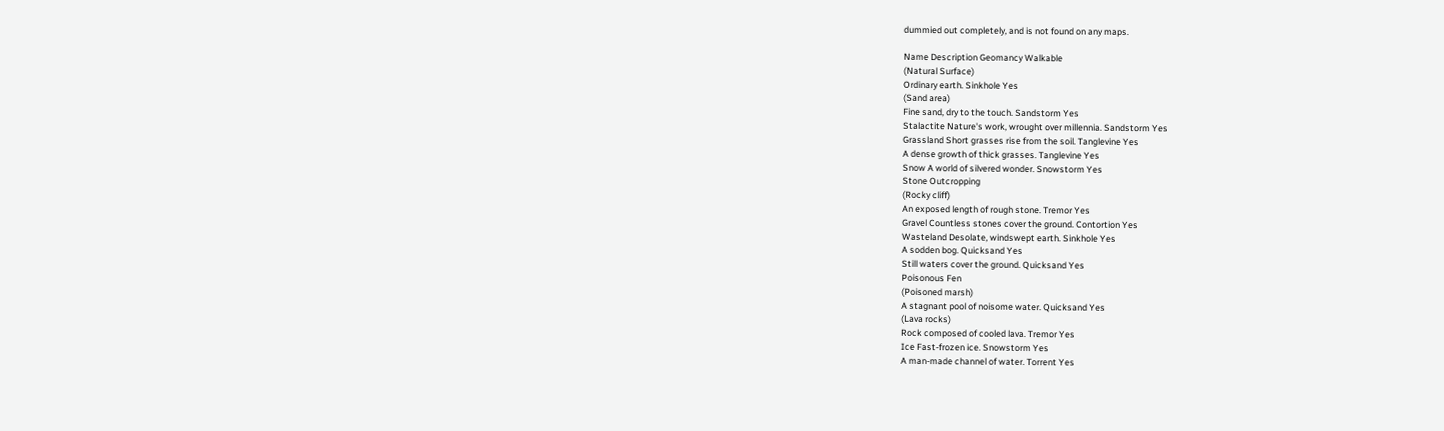dummied out completely, and is not found on any maps.

Name Description Geomancy Walkable
(Natural Surface)
Ordinary earth. Sinkhole Yes
(Sand area)
Fine sand, dry to the touch. Sandstorm Yes
Stalactite Nature's work, wrought over millennia. Sandstorm Yes
Grassland Short grasses rise from the soil. Tanglevine Yes
A dense growth of thick grasses. Tanglevine Yes
Snow A world of silvered wonder. Snowstorm Yes
Stone Outcropping
(Rocky cliff)
An exposed length of rough stone. Tremor Yes
Gravel Countless stones cover the ground. Contortion Yes
Wasteland Desolate, windswept earth. Sinkhole Yes
A sodden bog. Quicksand Yes
Still waters cover the ground. Quicksand Yes
Poisonous Fen
(Poisoned marsh)
A stagnant pool of noisome water. Quicksand Yes
(Lava rocks)
Rock composed of cooled lava. Tremor Yes
Ice Fast-frozen ice. Snowstorm Yes
A man-made channel of water. Torrent Yes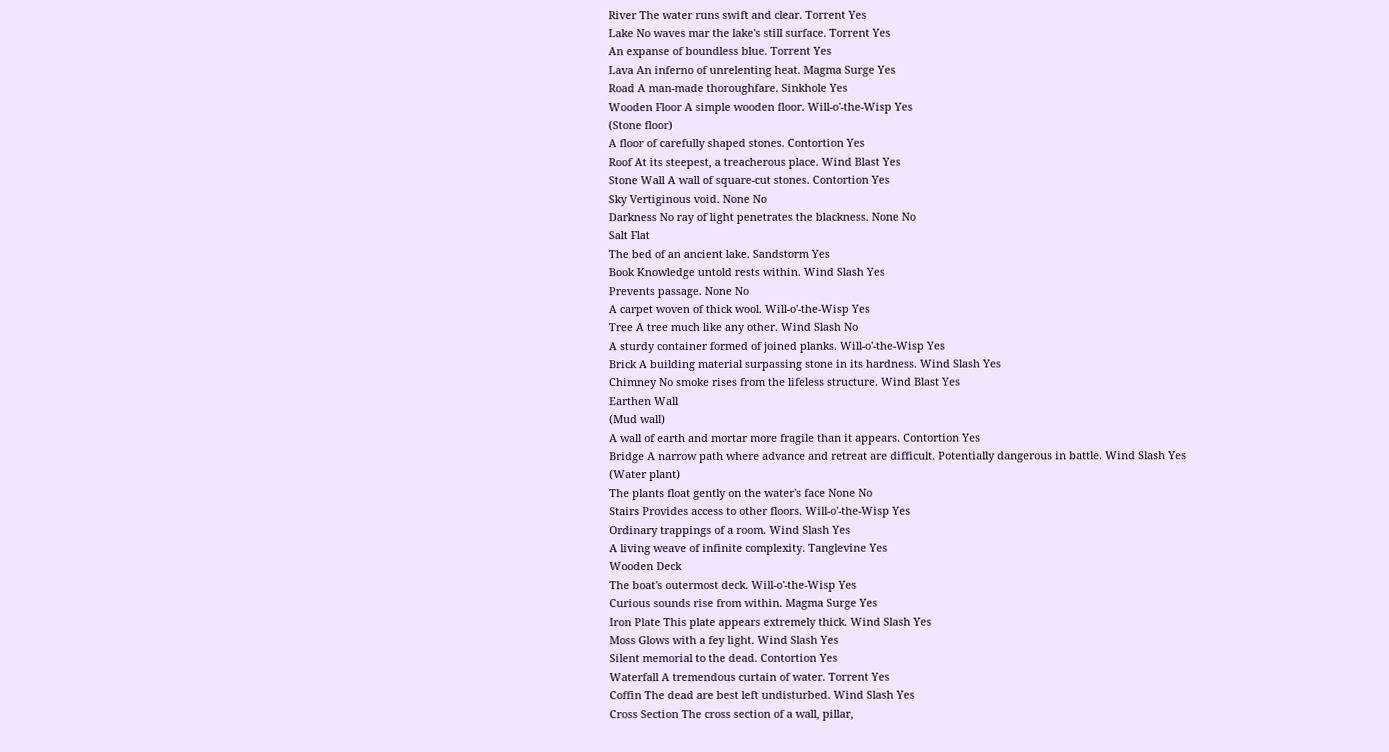River The water runs swift and clear. Torrent Yes
Lake No waves mar the lake's still surface. Torrent Yes
An expanse of boundless blue. Torrent Yes
Lava An inferno of unrelenting heat. Magma Surge Yes
Road A man-made thoroughfare. Sinkhole Yes
Wooden Floor A simple wooden floor. Will-o'-the-Wisp Yes
(Stone floor)
A floor of carefully shaped stones. Contortion Yes
Roof At its steepest, a treacherous place. Wind Blast Yes
Stone Wall A wall of square-cut stones. Contortion Yes
Sky Vertiginous void. None No
Darkness No ray of light penetrates the blackness. None No
Salt Flat
The bed of an ancient lake. Sandstorm Yes
Book Knowledge untold rests within. Wind Slash Yes
Prevents passage. None No
A carpet woven of thick wool. Will-o'-the-Wisp Yes
Tree A tree much like any other. Wind Slash No
A sturdy container formed of joined planks. Will-o'-the-Wisp Yes
Brick A building material surpassing stone in its hardness. Wind Slash Yes
Chimney No smoke rises from the lifeless structure. Wind Blast Yes
Earthen Wall
(Mud wall)
A wall of earth and mortar more fragile than it appears. Contortion Yes
Bridge A narrow path where advance and retreat are difficult. Potentially dangerous in battle. Wind Slash Yes
(Water plant)
The plants float gently on the water's face None No
Stairs Provides access to other floors. Will-o'-the-Wisp Yes
Ordinary trappings of a room. Wind Slash Yes
A living weave of infinite complexity. Tanglevine Yes
Wooden Deck
The boat's outermost deck. Will-o'-the-Wisp Yes
Curious sounds rise from within. Magma Surge Yes
Iron Plate This plate appears extremely thick. Wind Slash Yes
Moss Glows with a fey light. Wind Slash Yes
Silent memorial to the dead. Contortion Yes
Waterfall A tremendous curtain of water. Torrent Yes
Coffin The dead are best left undisturbed. Wind Slash Yes
Cross Section The cross section of a wall, pillar,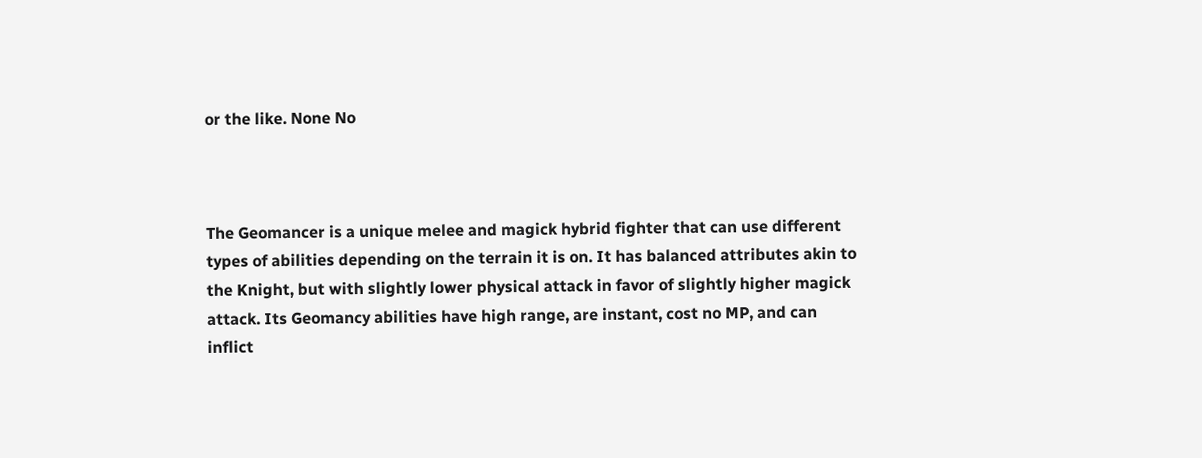or the like. None No



The Geomancer is a unique melee and magick hybrid fighter that can use different types of abilities depending on the terrain it is on. It has balanced attributes akin to the Knight, but with slightly lower physical attack in favor of slightly higher magick attack. Its Geomancy abilities have high range, are instant, cost no MP, and can inflict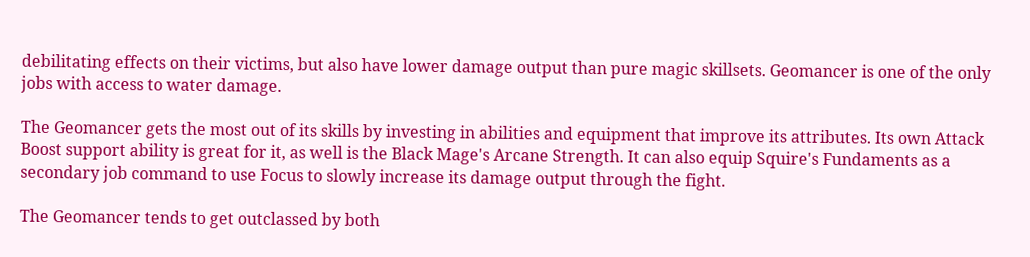debilitating effects on their victims, but also have lower damage output than pure magic skillsets. Geomancer is one of the only jobs with access to water damage.

The Geomancer gets the most out of its skills by investing in abilities and equipment that improve its attributes. Its own Attack Boost support ability is great for it, as well is the Black Mage's Arcane Strength. It can also equip Squire's Fundaments as a secondary job command to use Focus to slowly increase its damage output through the fight.

The Geomancer tends to get outclassed by both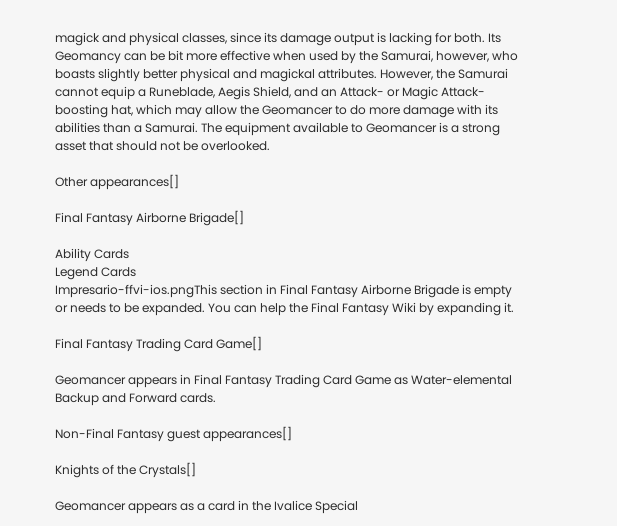magick and physical classes, since its damage output is lacking for both. Its Geomancy can be bit more effective when used by the Samurai, however, who boasts slightly better physical and magickal attributes. However, the Samurai cannot equip a Runeblade, Aegis Shield, and an Attack- or Magic Attack-boosting hat, which may allow the Geomancer to do more damage with its abilities than a Samurai. The equipment available to Geomancer is a strong asset that should not be overlooked.

Other appearances[]

Final Fantasy Airborne Brigade[]

Ability Cards
Legend Cards
Impresario-ffvi-ios.pngThis section in Final Fantasy Airborne Brigade is empty or needs to be expanded. You can help the Final Fantasy Wiki by expanding it.

Final Fantasy Trading Card Game[]

Geomancer appears in Final Fantasy Trading Card Game as Water-elemental Backup and Forward cards.

Non-Final Fantasy guest appearances[]

Knights of the Crystals[]

Geomancer appears as a card in the Ivalice Special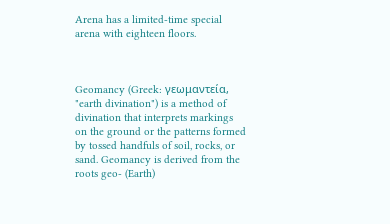Arena has a limited-time special arena with eighteen floors.



Geomancy (Greek: γεωμαντεία, "earth divination") is a method of divination that interprets markings on the ground or the patterns formed by tossed handfuls of soil, rocks, or sand. Geomancy is derived from the roots geo- (Earth)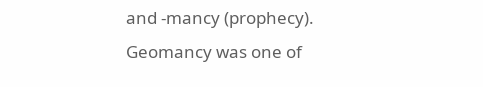and -mancy (prophecy). Geomancy was one of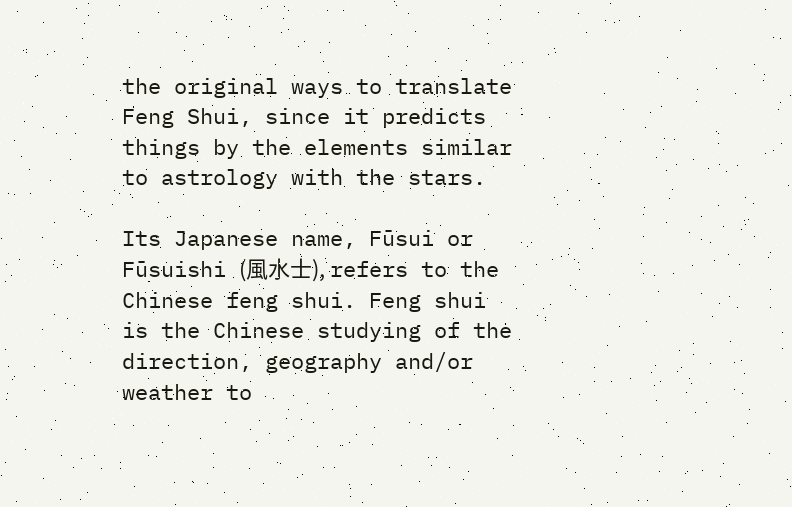the original ways to translate Feng Shui, since it predicts things by the elements similar to astrology with the stars.

Its Japanese name, Fūsui or Fūsuishi (風水士), refers to the Chinese feng shui. Feng shui is the Chinese studying of the direction, geography and/or weather to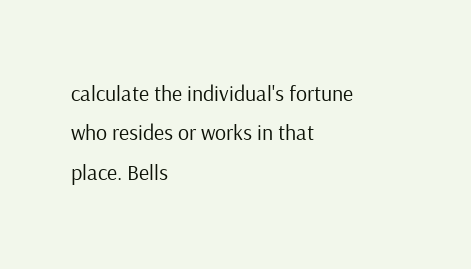calculate the individual's fortune who resides or works in that place. Bells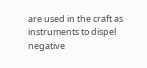are used in the craft as instruments to dispel negative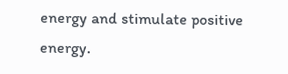energy and stimulate positive energy.